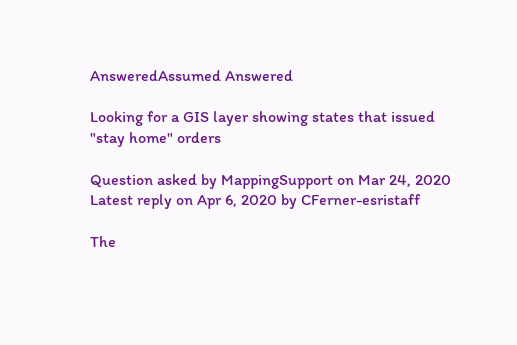AnsweredAssumed Answered

Looking for a GIS layer showing states that issued "stay home" orders

Question asked by MappingSupport on Mar 24, 2020
Latest reply on Apr 6, 2020 by CFerner-esristaff

The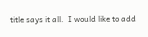title says it all.  I would like to add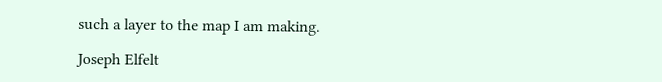such a layer to the map I am making.

Joseph Elfelt